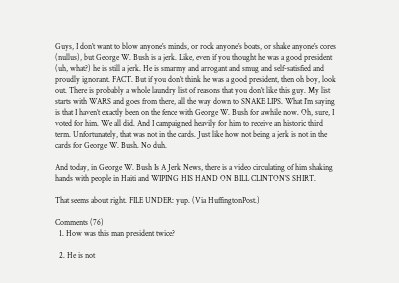Guys, I don’t want to blow anyone’s minds, or rock anyone’s boats, or shake anyone’s cores (nullus), but George W. Bush is a jerk. Like, even if you thought he was a good president (uh, what?) he is still a jerk. He is smarmy and arrogant and smug and self-satisfied and proudly ignorant. FACT. But if you don’t think he was a good president, then oh boy, look out. There is probably a whole laundry list of reasons that you don’t like this guy. My list starts with WARS and goes from there, all the way down to SNAKE LIPS. What I’m saying is that I haven’t exactly been on the fence with George W. Bush for awhile now. Oh, sure, I voted for him. We all did. And I campaigned heavily for him to receive an historic third term. Unfortunately, that was not in the cards. Just like how not being a jerk is not in the cards for George W. Bush. No duh.

And today, in George W. Bush Is A Jerk News, there is a video circulating of him shaking hands with people in Haiti and WIPING HIS HAND ON BILL CLINTON’S SHIRT.

That seems about right. FILE UNDER: yup. (Via HuffingtonPost.)

Comments (76)
  1. How was this man president twice?

  2. He is not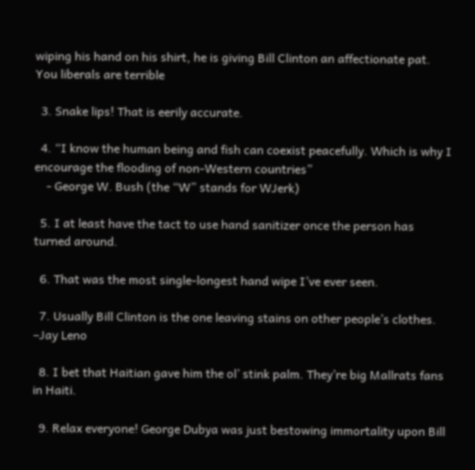wiping his hand on his shirt, he is giving Bill Clinton an affectionate pat. You liberals are terrible

  3. Snake lips! That is eerily accurate.

  4. “I know the human being and fish can coexist peacefully. Which is why I encourage the flooding of non-Western countries”
    - George W. Bush (the “W” stands for WJerk)

  5. I at least have the tact to use hand sanitizer once the person has turned around.

  6. That was the most single-longest hand wipe I’ve ever seen.

  7. Usually Bill Clinton is the one leaving stains on other people’s clothes. –Jay Leno

  8. I bet that Haitian gave him the ol’ stink palm. They’re big Mallrats fans in Haiti.

  9. Relax everyone! George Dubya was just bestowing immortality upon Bill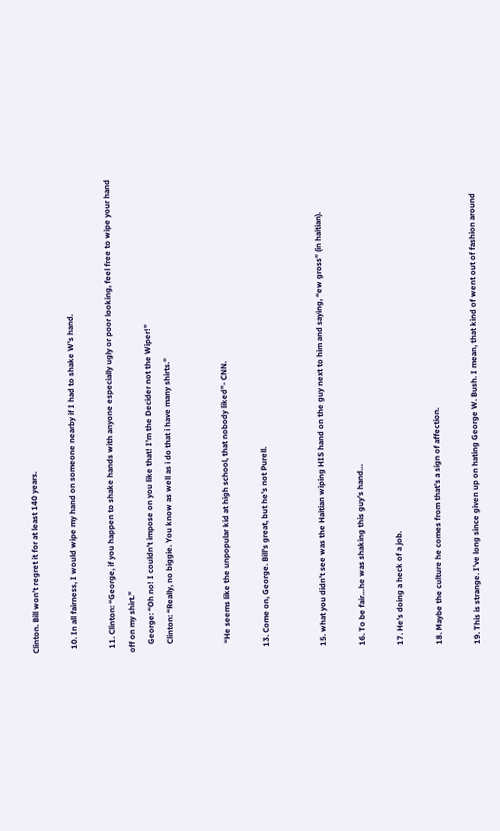Clinton. Bill won’t regret it for at least 140 years.

  10. In all fairness, I would wipe my hand on someone nearby if I had to shake W’s hand.

  11. Clinton: “George, if you happen to shake hands with anyone especially ugly or poor looking, feel free to wipe your hand off on my shirt.”
    George: “Oh no! I couldn’t impose on you like that! I’m the Decider not the Wiper!”
    Clinton: “Really, no biggie. You know as well as i do that i have many shirts.”


    “He seems like the unpopular kid at high school, that nobody liked”- CNN.

  13. Come on, George. Bill’s great, but he’s not Purell.


  15. what you didn’t see was the Haitian wiping HIS hand on the guy next to him and saying, “ew gross” (in haitian).

  16. To be fair…he was shaking this guy’s hand…

  17. He’s doing a heck of a job.

  18. Maybe the culture he comes from that’s a sign of affection.

  19. This is strange. I’ve long since given up on hating George W. Bush. I mean, that kind of went out of fashion around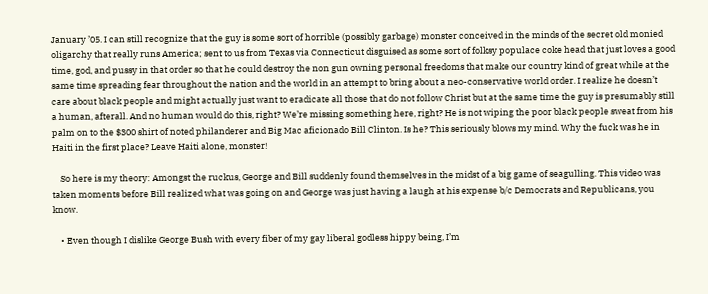January ’05. I can still recognize that the guy is some sort of horrible (possibly garbage) monster conceived in the minds of the secret old monied oligarchy that really runs America; sent to us from Texas via Connecticut disguised as some sort of folksy populace coke head that just loves a good time, god, and pussy in that order so that he could destroy the non gun owning personal freedoms that make our country kind of great while at the same time spreading fear throughout the nation and the world in an attempt to bring about a neo-conservative world order. I realize he doesn’t care about black people and might actually just want to eradicate all those that do not follow Christ but at the same time the guy is presumably still a human, afterall. And no human would do this, right? We’re missing something here, right? He is not wiping the poor black people sweat from his palm on to the $300 shirt of noted philanderer and Big Mac aficionado Bill Clinton. Is he? This seriously blows my mind. Why the fuck was he in Haiti in the first place? Leave Haiti alone, monster!

    So here is my theory: Amongst the ruckus, George and Bill suddenly found themselves in the midst of a big game of seagulling. This video was taken moments before Bill realized what was going on and George was just having a laugh at his expense b/c Democrats and Republicans, you know.

    • Even though I dislike George Bush with every fiber of my gay liberal godless hippy being, I’m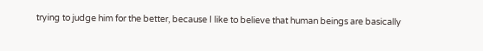trying to judge him for the better, because I like to believe that human beings are basically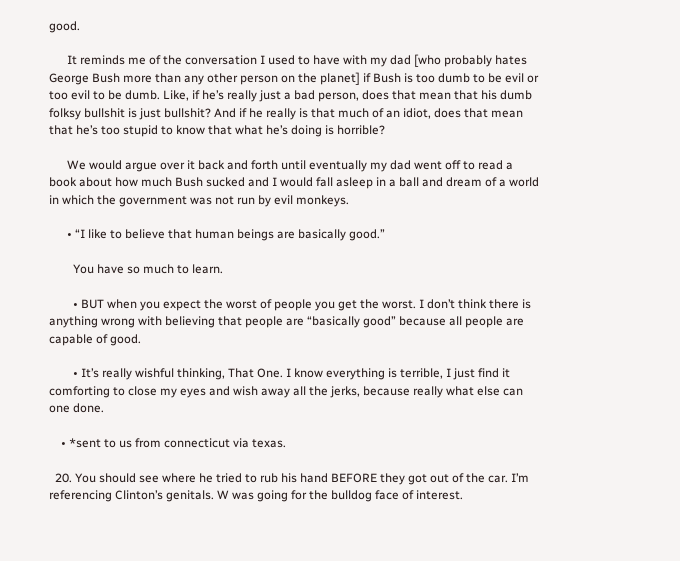good.

      It reminds me of the conversation I used to have with my dad [who probably hates George Bush more than any other person on the planet] if Bush is too dumb to be evil or too evil to be dumb. Like, if he’s really just a bad person, does that mean that his dumb folksy bullshit is just bullshit? And if he really is that much of an idiot, does that mean that he’s too stupid to know that what he’s doing is horrible?

      We would argue over it back and forth until eventually my dad went off to read a book about how much Bush sucked and I would fall asleep in a ball and dream of a world in which the government was not run by evil monkeys.

      • “I like to believe that human beings are basically good.”

        You have so much to learn.

        • BUT when you expect the worst of people you get the worst. I don’t think there is anything wrong with believing that people are “basically good” because all people are capable of good.

        • It’s really wishful thinking, That One. I know everything is terrible, I just find it comforting to close my eyes and wish away all the jerks, because really what else can one done.

    • *sent to us from connecticut via texas.

  20. You should see where he tried to rub his hand BEFORE they got out of the car. I’m referencing Clinton’s genitals. W was going for the bulldog face of interest.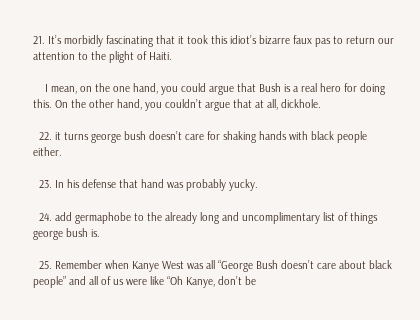21. It’s morbidly fascinating that it took this idiot’s bizarre faux pas to return our attention to the plight of Haiti.

    I mean, on the one hand, you could argue that Bush is a real hero for doing this. On the other hand, you couldn’t argue that at all, dickhole.

  22. it turns george bush doesn’t care for shaking hands with black people either.

  23. In his defense that hand was probably yucky.

  24. add germaphobe to the already long and uncomplimentary list of things george bush is.

  25. Remember when Kanye West was all “George Bush doesn’t care about black people” and all of us were like “Oh Kanye, don’t be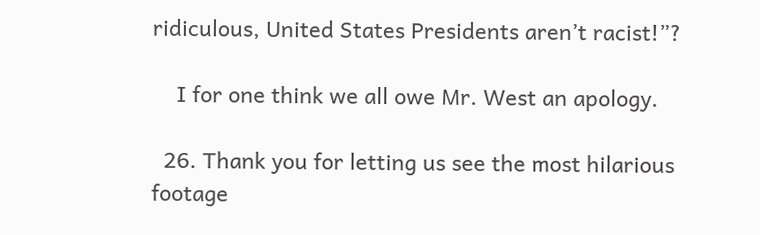ridiculous, United States Presidents aren’t racist!”?

    I for one think we all owe Mr. West an apology.

  26. Thank you for letting us see the most hilarious footage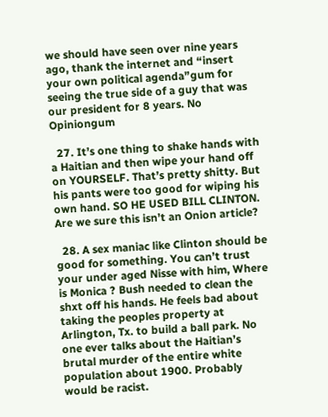we should have seen over nine years ago, thank the internet and “insert your own political agenda”gum for seeing the true side of a guy that was our president for 8 years. No Opiniongum

  27. It’s one thing to shake hands with a Haitian and then wipe your hand off on YOURSELF. That’s pretty shitty. But his pants were too good for wiping his own hand. SO HE USED BILL CLINTON. Are we sure this isn’t an Onion article?

  28. A sex maniac like Clinton should be good for something. You can’t trust your under aged Nisse with him, Where is Monica ? Bush needed to clean the shxt off his hands. He feels bad about taking the peoples property at Arlington, Tx. to build a ball park. No one ever talks about the Haitian’s brutal murder of the entire white population about 1900. Probably would be racist.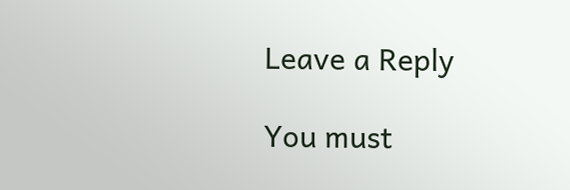Leave a Reply

You must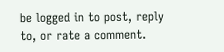be logged in to post, reply to, or rate a comment.